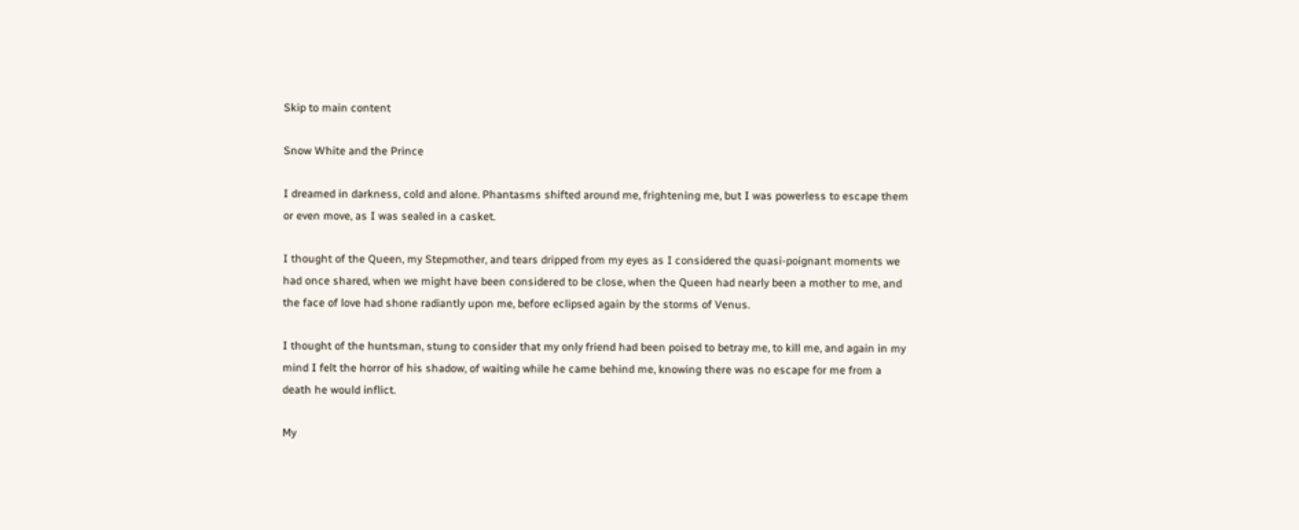Skip to main content

Snow White and the Prince

I dreamed in darkness, cold and alone. Phantasms shifted around me, frightening me, but I was powerless to escape them or even move, as I was sealed in a casket.

I thought of the Queen, my Stepmother, and tears dripped from my eyes as I considered the quasi-poignant moments we had once shared, when we might have been considered to be close, when the Queen had nearly been a mother to me, and the face of love had shone radiantly upon me, before eclipsed again by the storms of Venus.

I thought of the huntsman, stung to consider that my only friend had been poised to betray me, to kill me, and again in my mind I felt the horror of his shadow, of waiting while he came behind me, knowing there was no escape for me from a death he would inflict.

My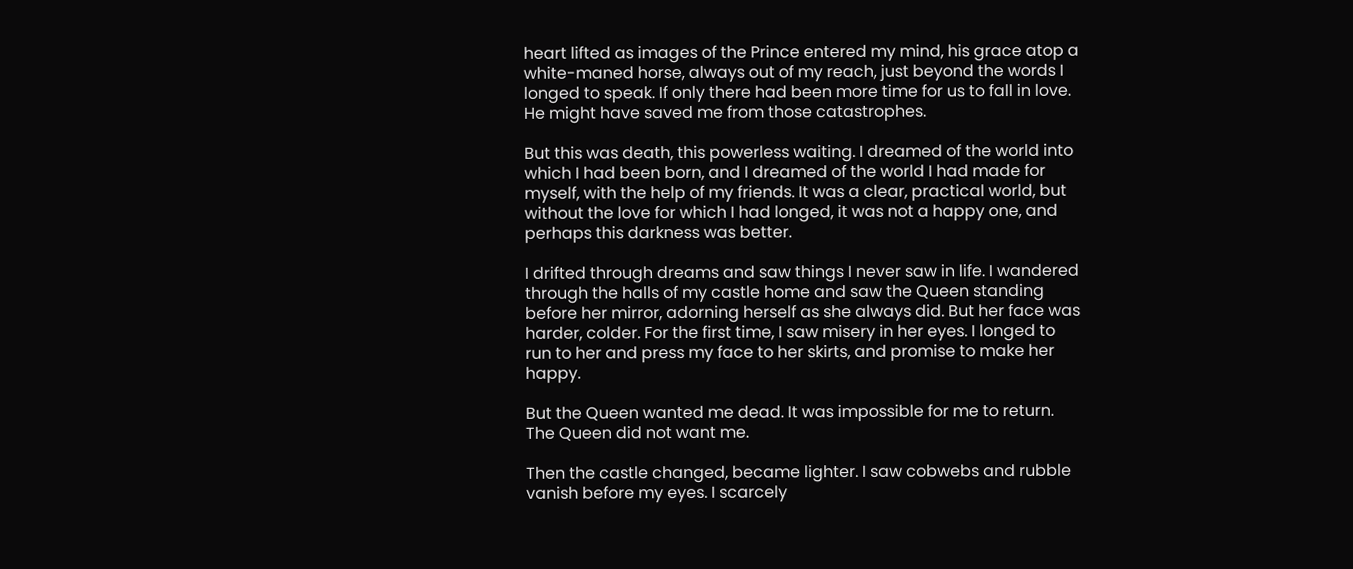heart lifted as images of the Prince entered my mind, his grace atop a white-maned horse, always out of my reach, just beyond the words I longed to speak. If only there had been more time for us to fall in love. He might have saved me from those catastrophes.

But this was death, this powerless waiting. I dreamed of the world into which I had been born, and I dreamed of the world I had made for myself, with the help of my friends. It was a clear, practical world, but without the love for which I had longed, it was not a happy one, and perhaps this darkness was better.

I drifted through dreams and saw things I never saw in life. I wandered through the halls of my castle home and saw the Queen standing before her mirror, adorning herself as she always did. But her face was harder, colder. For the first time, I saw misery in her eyes. I longed to run to her and press my face to her skirts, and promise to make her happy.

But the Queen wanted me dead. It was impossible for me to return. The Queen did not want me.

Then the castle changed, became lighter. I saw cobwebs and rubble vanish before my eyes. I scarcely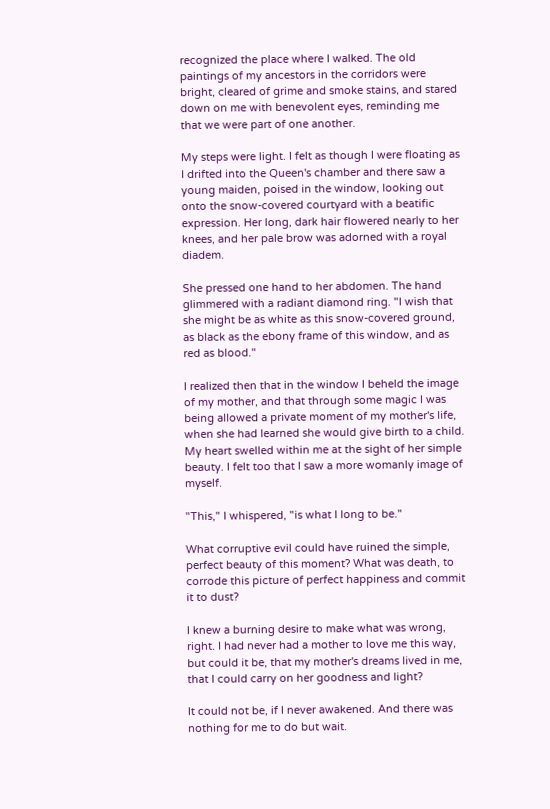recognized the place where I walked. The old paintings of my ancestors in the corridors were bright, cleared of grime and smoke stains, and stared down on me with benevolent eyes, reminding me that we were part of one another.

My steps were light. I felt as though I were floating as I drifted into the Queen's chamber and there saw a young maiden, poised in the window, looking out onto the snow-covered courtyard with a beatific expression. Her long, dark hair flowered nearly to her knees, and her pale brow was adorned with a royal diadem.

She pressed one hand to her abdomen. The hand glimmered with a radiant diamond ring. "I wish that she might be as white as this snow-covered ground, as black as the ebony frame of this window, and as red as blood."

I realized then that in the window I beheld the image of my mother, and that through some magic I was being allowed a private moment of my mother's life, when she had learned she would give birth to a child. My heart swelled within me at the sight of her simple beauty. I felt too that I saw a more womanly image of myself.

"This," I whispered, "is what I long to be."

What corruptive evil could have ruined the simple, perfect beauty of this moment? What was death, to corrode this picture of perfect happiness and commit it to dust?

I knew a burning desire to make what was wrong, right. I had never had a mother to love me this way, but could it be, that my mother's dreams lived in me, that I could carry on her goodness and light?

It could not be, if I never awakened. And there was nothing for me to do but wait.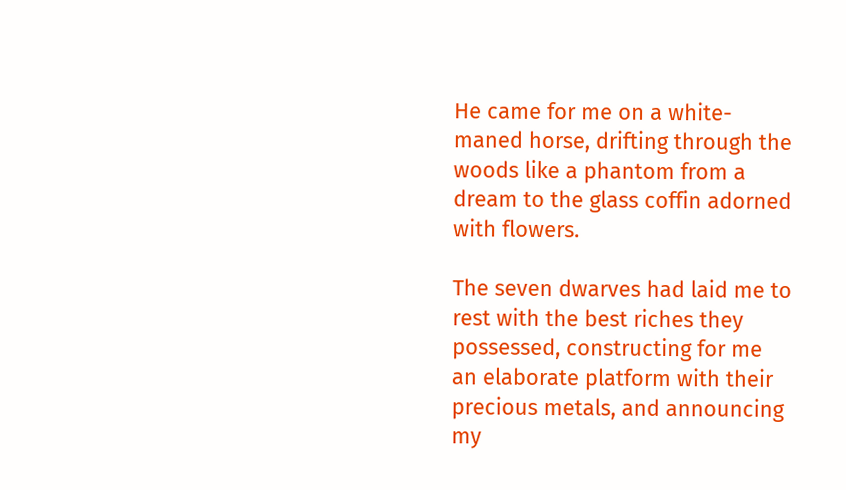He came for me on a white-maned horse, drifting through the woods like a phantom from a dream to the glass coffin adorned with flowers.

The seven dwarves had laid me to rest with the best riches they possessed, constructing for me an elaborate platform with their precious metals, and announcing my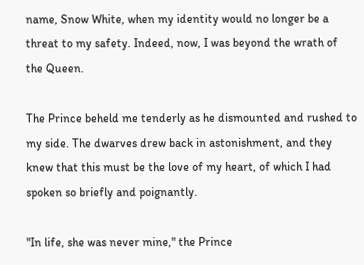name, Snow White, when my identity would no longer be a threat to my safety. Indeed, now, I was beyond the wrath of the Queen.

The Prince beheld me tenderly as he dismounted and rushed to my side. The dwarves drew back in astonishment, and they knew that this must be the love of my heart, of which I had spoken so briefly and poignantly.

"In life, she was never mine," the Prince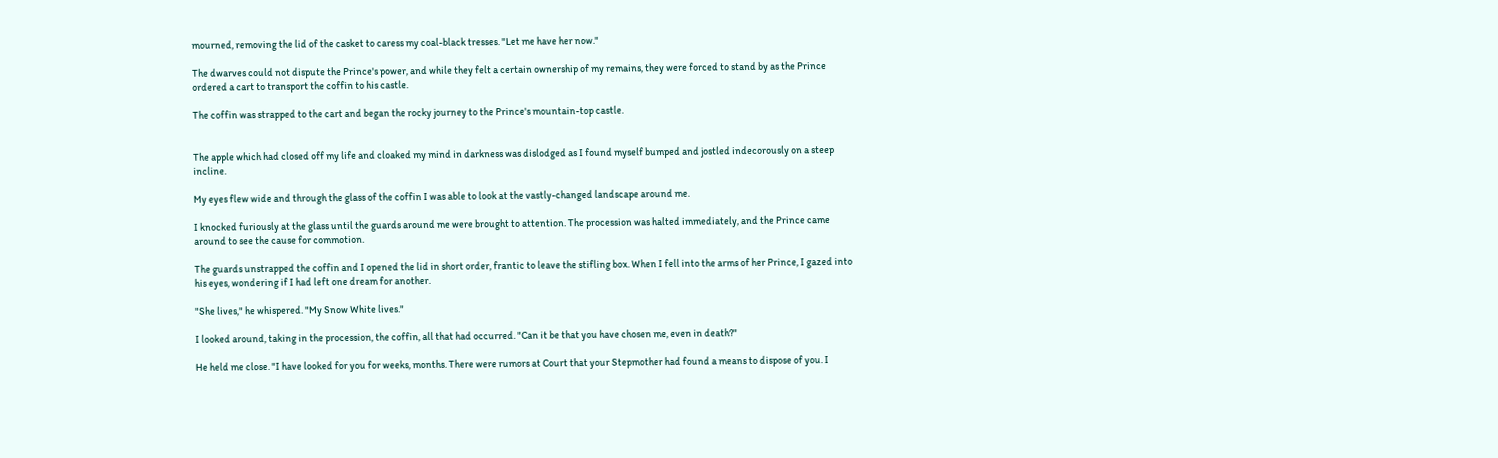mourned, removing the lid of the casket to caress my coal-black tresses. "Let me have her now."

The dwarves could not dispute the Prince's power, and while they felt a certain ownership of my remains, they were forced to stand by as the Prince ordered a cart to transport the coffin to his castle.

The coffin was strapped to the cart and began the rocky journey to the Prince's mountain-top castle.


The apple which had closed off my life and cloaked my mind in darkness was dislodged as I found myself bumped and jostled indecorously on a steep incline.

My eyes flew wide and through the glass of the coffin I was able to look at the vastly-changed landscape around me.

I knocked furiously at the glass until the guards around me were brought to attention. The procession was halted immediately, and the Prince came around to see the cause for commotion.

The guards unstrapped the coffin and I opened the lid in short order, frantic to leave the stifling box. When I fell into the arms of her Prince, I gazed into his eyes, wondering if I had left one dream for another.

"She lives," he whispered. "My Snow White lives."

I looked around, taking in the procession, the coffin, all that had occurred. "Can it be that you have chosen me, even in death?"

He held me close. "I have looked for you for weeks, months. There were rumors at Court that your Stepmother had found a means to dispose of you. I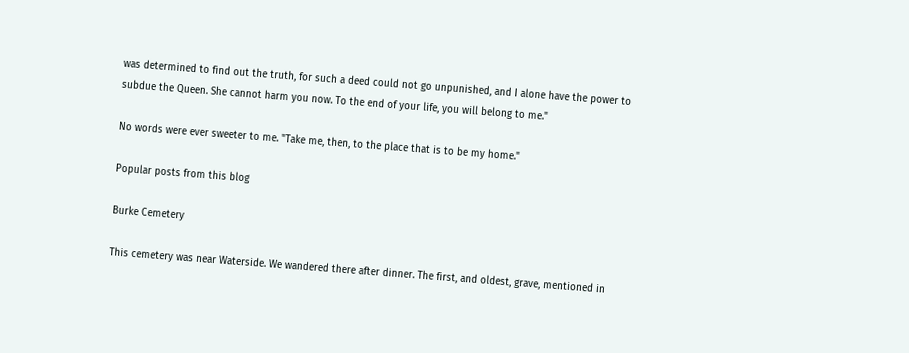was determined to find out the truth, for such a deed could not go unpunished, and I alone have the power to subdue the Queen. She cannot harm you now. To the end of your life, you will belong to me."

No words were ever sweeter to me. "Take me, then, to the place that is to be my home."

Popular posts from this blog

Burke Cemetery

This cemetery was near Waterside. We wandered there after dinner. The first, and oldest, grave, mentioned in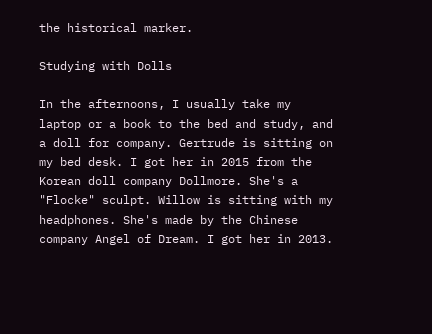the historical marker.

Studying with Dolls

In the afternoons, I usually take my laptop or a book to the bed and study, and a doll for company. Gertrude is sitting on my bed desk. I got her in 2015 from the Korean doll company Dollmore. She's a "Flocke" sculpt. Willow is sitting with my headphones. She's made by the Chinese company Angel of Dream. I got her in 2013.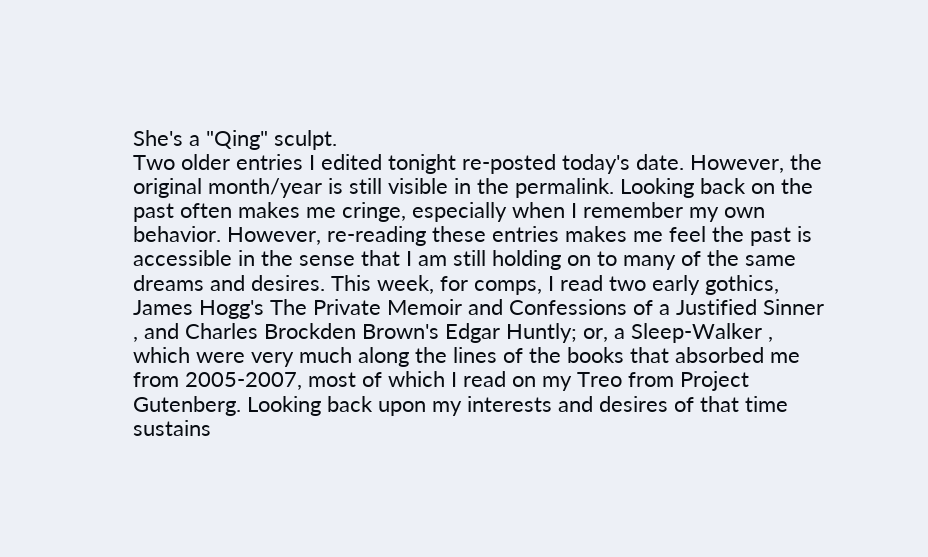She's a "Qing" sculpt.
Two older entries I edited tonight re-posted today's date. However, the original month/year is still visible in the permalink. Looking back on the past often makes me cringe, especially when I remember my own behavior. However, re-reading these entries makes me feel the past is accessible in the sense that I am still holding on to many of the same dreams and desires. This week, for comps, I read two early gothics, James Hogg's The Private Memoir and Confessions of a Justified Sinner , and Charles Brockden Brown's Edgar Huntly; or, a Sleep-Walker , which were very much along the lines of the books that absorbed me from 2005-2007, most of which I read on my Treo from Project Gutenberg. Looking back upon my interests and desires of that time sustains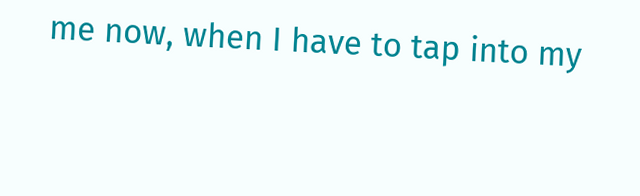me now, when I have to tap into my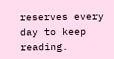reserves every day to keep reading.